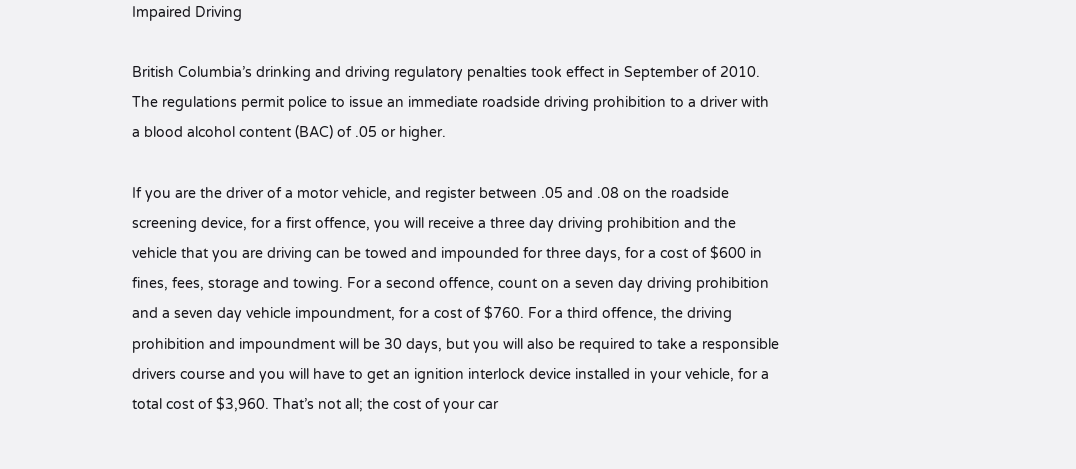Impaired Driving

British Columbia’s drinking and driving regulatory penalties took effect in September of 2010. The regulations permit police to issue an immediate roadside driving prohibition to a driver with a blood alcohol content (BAC) of .05 or higher.

If you are the driver of a motor vehicle, and register between .05 and .08 on the roadside screening device, for a first offence, you will receive a three day driving prohibition and the vehicle that you are driving can be towed and impounded for three days, for a cost of $600 in fines, fees, storage and towing. For a second offence, count on a seven day driving prohibition and a seven day vehicle impoundment, for a cost of $760. For a third offence, the driving prohibition and impoundment will be 30 days, but you will also be required to take a responsible drivers course and you will have to get an ignition interlock device installed in your vehicle, for a total cost of $3,960. That’s not all; the cost of your car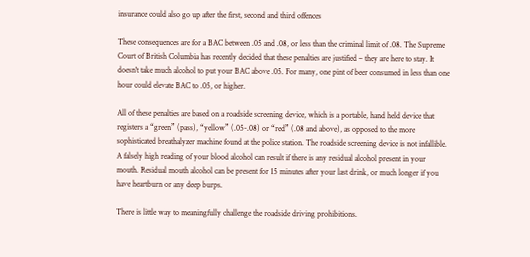insurance could also go up after the first, second and third offences

These consequences are for a BAC between .05 and .08, or less than the criminal limit of .08. The Supreme Court of British Columbia has recently decided that these penalties are justified – they are here to stay. It doesn't take much alcohol to put your BAC above .05. For many, one pint of beer consumed in less than one hour could elevate BAC to .05, or higher.

All of these penalties are based on a roadside screening device, which is a portable, hand held device that registers a “green” (pass), “yellow” (.05-.08) or “red” (.08 and above), as opposed to the more sophisticated breathalyzer machine found at the police station. The roadside screening device is not infallible. A falsely high reading of your blood alcohol can result if there is any residual alcohol present in your mouth. Residual mouth alcohol can be present for 15 minutes after your last drink, or much longer if you have heartburn or any deep burps.

There is little way to meaningfully challenge the roadside driving prohibitions.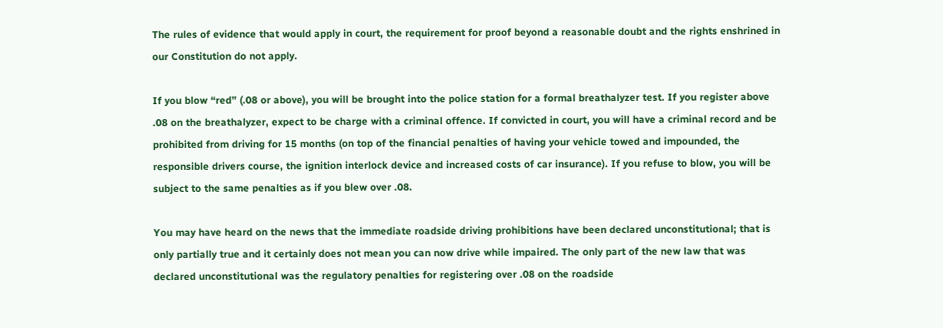The rules of evidence that would apply in court, the requirement for proof beyond a reasonable doubt and the rights enshrined in our Constitution do not apply.

If you blow “red” (.08 or above), you will be brought into the police station for a formal breathalyzer test. If you register above .08 on the breathalyzer, expect to be charge with a criminal offence. If convicted in court, you will have a criminal record and be prohibited from driving for 15 months (on top of the financial penalties of having your vehicle towed and impounded, the responsible drivers course, the ignition interlock device and increased costs of car insurance). If you refuse to blow, you will be subject to the same penalties as if you blew over .08.

You may have heard on the news that the immediate roadside driving prohibitions have been declared unconstitutional; that is only partially true and it certainly does not mean you can now drive while impaired. The only part of the new law that was declared unconstitutional was the regulatory penalties for registering over .08 on the roadside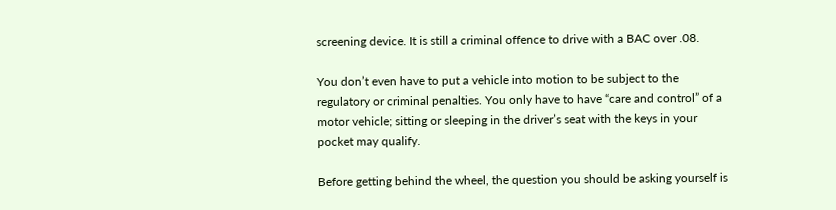screening device. It is still a criminal offence to drive with a BAC over .08.

You don’t even have to put a vehicle into motion to be subject to the regulatory or criminal penalties. You only have to have “care and control” of a motor vehicle; sitting or sleeping in the driver’s seat with the keys in your pocket may qualify.

Before getting behind the wheel, the question you should be asking yourself is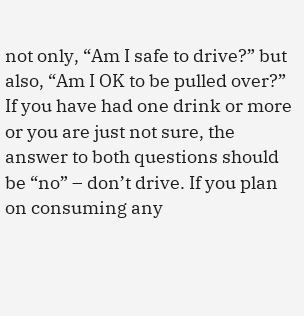not only, “Am I safe to drive?” but also, “Am I OK to be pulled over?” If you have had one drink or more or you are just not sure, the answer to both questions should be “no” – don’t drive. If you plan on consuming any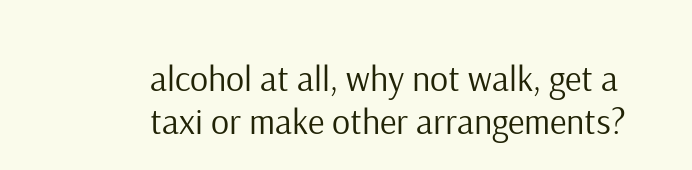alcohol at all, why not walk, get a taxi or make other arrangements?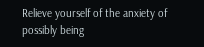Relieve yourself of the anxiety of possibly being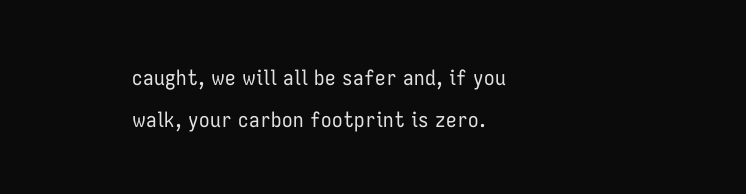caught, we will all be safer and, if you walk, your carbon footprint is zero.